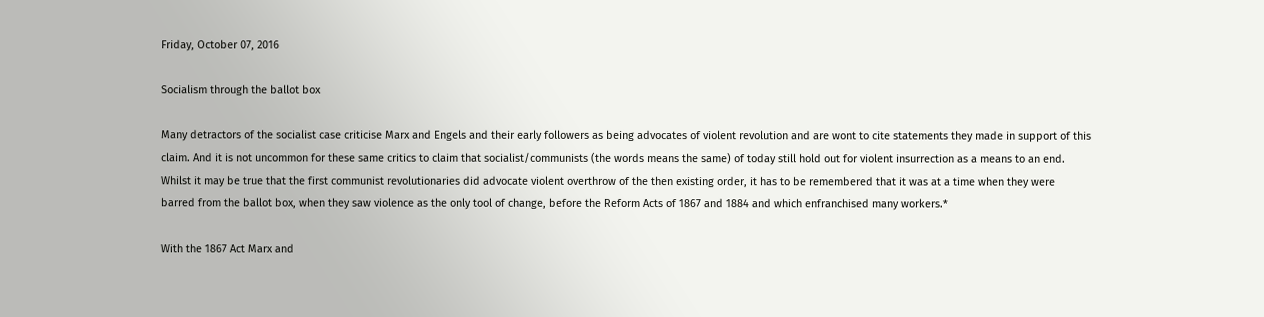Friday, October 07, 2016

Socialism through the ballot box

Many detractors of the socialist case criticise Marx and Engels and their early followers as being advocates of violent revolution and are wont to cite statements they made in support of this claim. And it is not uncommon for these same critics to claim that socialist/communists (the words means the same) of today still hold out for violent insurrection as a means to an end. Whilst it may be true that the first communist revolutionaries did advocate violent overthrow of the then existing order, it has to be remembered that it was at a time when they were barred from the ballot box, when they saw violence as the only tool of change, before the Reform Acts of 1867 and 1884 and which enfranchised many workers.*

With the 1867 Act Marx and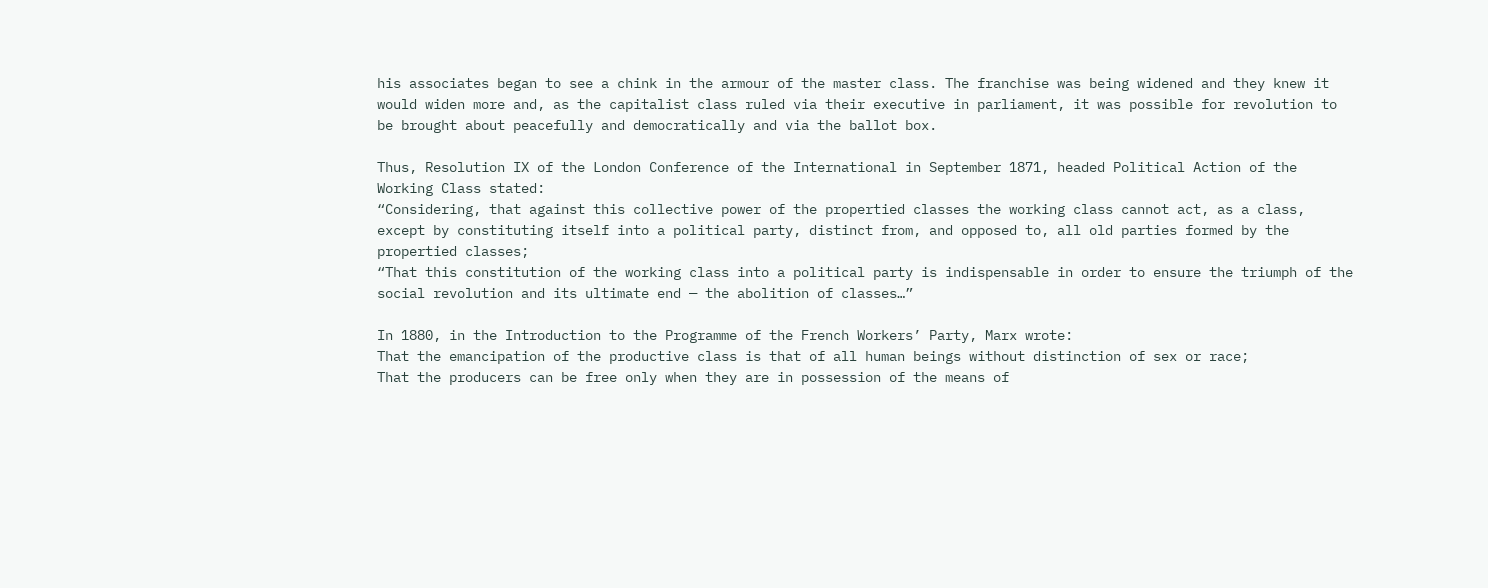his associates began to see a chink in the armour of the master class. The franchise was being widened and they knew it would widen more and, as the capitalist class ruled via their executive in parliament, it was possible for revolution to be brought about peacefully and democratically and via the ballot box.

Thus, Resolution IX of the London Conference of the International in September 1871, headed Political Action of the Working Class stated:
“Considering, that against this collective power of the propertied classes the working class cannot act, as a class, except by constituting itself into a political party, distinct from, and opposed to, all old parties formed by the propertied classes;
“That this constitution of the working class into a political party is indispensable in order to ensure the triumph of the social revolution and its ultimate end — the abolition of classes…”

In 1880, in the Introduction to the Programme of the French Workers’ Party, Marx wrote:
That the emancipation of the productive class is that of all human beings without distinction of sex or race;
That the producers can be free only when they are in possession of the means of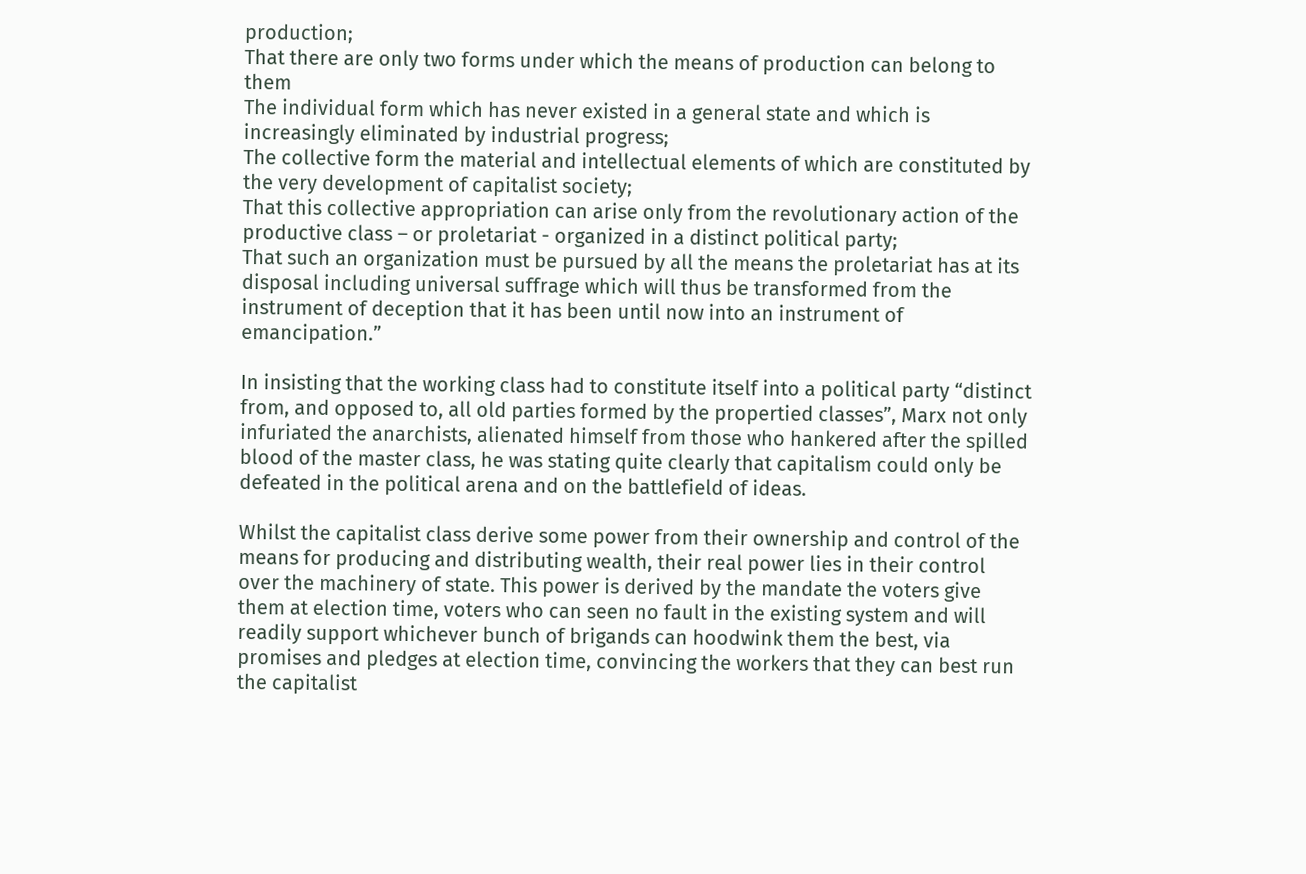production;
That there are only two forms under which the means of production can belong to them
The individual form which has never existed in a general state and which is increasingly eliminated by industrial progress;
The collective form the material and intellectual elements of which are constituted by the very development of capitalist society;
That this collective appropriation can arise only from the revolutionary action of the productive class – or proletariat - organized in a distinct political party;
That such an organization must be pursued by all the means the proletariat has at its disposal including universal suffrage which will thus be transformed from the instrument of deception that it has been until now into an instrument of emancipation.”

In insisting that the working class had to constitute itself into a political party “distinct from, and opposed to, all old parties formed by the propertied classes”, Marx not only infuriated the anarchists, alienated himself from those who hankered after the spilled blood of the master class, he was stating quite clearly that capitalism could only be defeated in the political arena and on the battlefield of ideas.

Whilst the capitalist class derive some power from their ownership and control of the means for producing and distributing wealth, their real power lies in their control over the machinery of state. This power is derived by the mandate the voters give them at election time, voters who can seen no fault in the existing system and will readily support whichever bunch of brigands can hoodwink them the best, via promises and pledges at election time, convincing the workers that they can best run the capitalist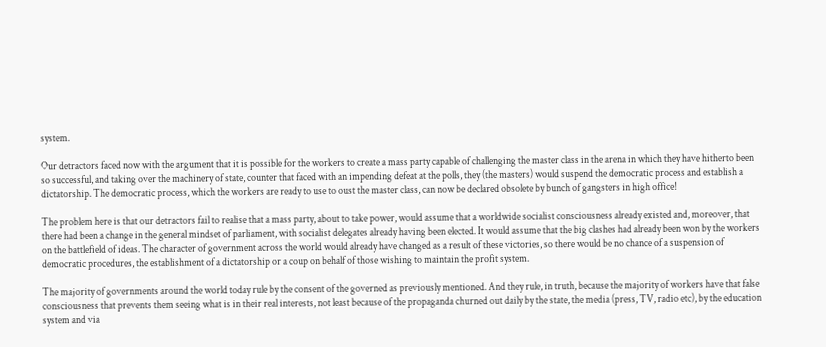system.

Our detractors faced now with the argument that it is possible for the workers to create a mass party capable of challenging the master class in the arena in which they have hitherto been so successful, and taking over the machinery of state, counter that faced with an impending defeat at the polls, they (the masters) would suspend the democratic process and establish a dictatorship. The democratic process, which the workers are ready to use to oust the master class, can now be declared obsolete by bunch of gangsters in high office!

The problem here is that our detractors fail to realise that a mass party, about to take power, would assume that a worldwide socialist consciousness already existed and, moreover, that there had been a change in the general mindset of parliament, with socialist delegates already having been elected. It would assume that the big clashes had already been won by the workers on the battlefield of ideas. The character of government across the world would already have changed as a result of these victories, so there would be no chance of a suspension of democratic procedures, the establishment of a dictatorship or a coup on behalf of those wishing to maintain the profit system.

The majority of governments around the world today rule by the consent of the governed as previously mentioned. And they rule, in truth, because the majority of workers have that false consciousness that prevents them seeing what is in their real interests, not least because of the propaganda churned out daily by the state, the media (press, TV, radio etc), by the education system and via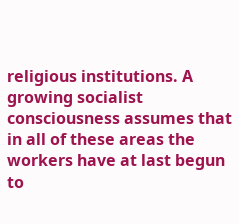religious institutions. A growing socialist consciousness assumes that in all of these areas the workers have at last begun to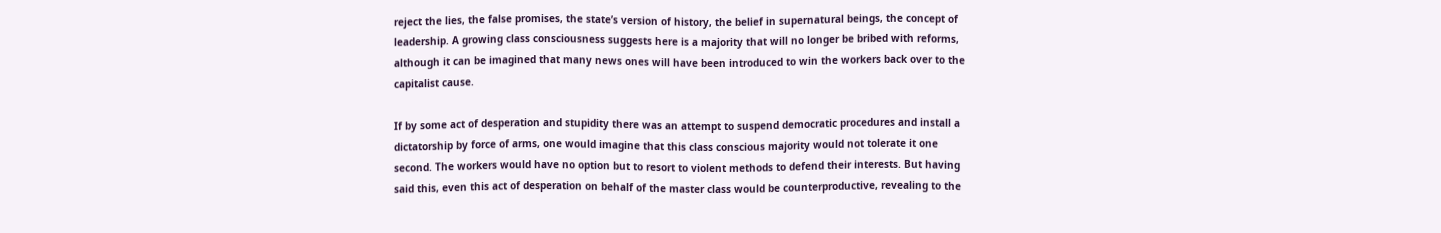reject the lies, the false promises, the state’s version of history, the belief in supernatural beings, the concept of leadership. A growing class consciousness suggests here is a majority that will no longer be bribed with reforms, although it can be imagined that many news ones will have been introduced to win the workers back over to the capitalist cause.

If by some act of desperation and stupidity there was an attempt to suspend democratic procedures and install a dictatorship by force of arms, one would imagine that this class conscious majority would not tolerate it one second. The workers would have no option but to resort to violent methods to defend their interests. But having said this, even this act of desperation on behalf of the master class would be counterproductive, revealing to the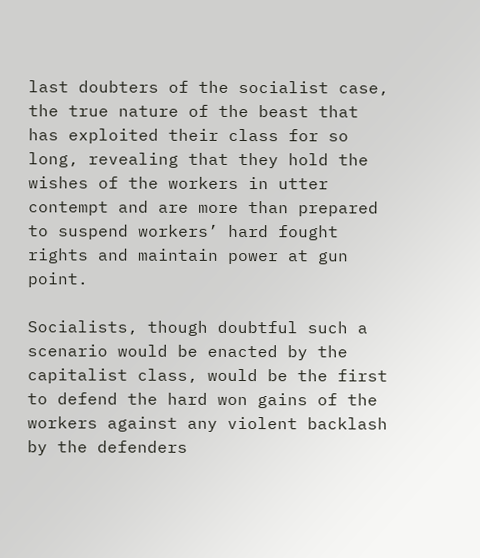last doubters of the socialist case, the true nature of the beast that has exploited their class for so long, revealing that they hold the wishes of the workers in utter contempt and are more than prepared to suspend workers’ hard fought rights and maintain power at gun point.

Socialists, though doubtful such a scenario would be enacted by the capitalist class, would be the first to defend the hard won gains of the workers against any violent backlash by the defenders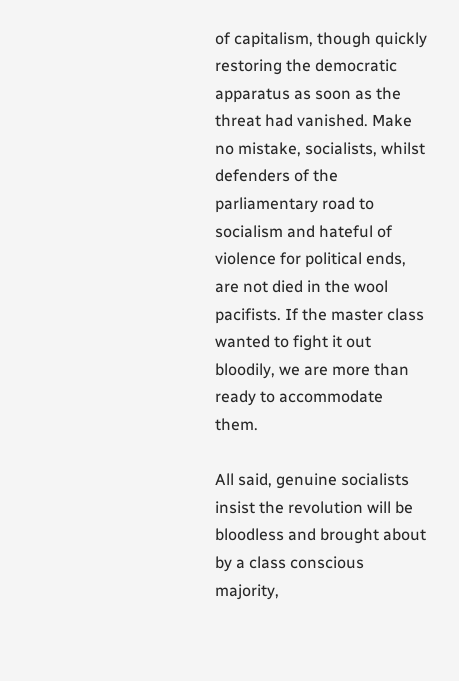of capitalism, though quickly restoring the democratic apparatus as soon as the threat had vanished. Make no mistake, socialists, whilst defenders of the parliamentary road to socialism and hateful of violence for political ends, are not died in the wool pacifists. If the master class wanted to fight it out bloodily, we are more than ready to accommodate them.

All said, genuine socialists insist the revolution will be bloodless and brought about by a class conscious majority,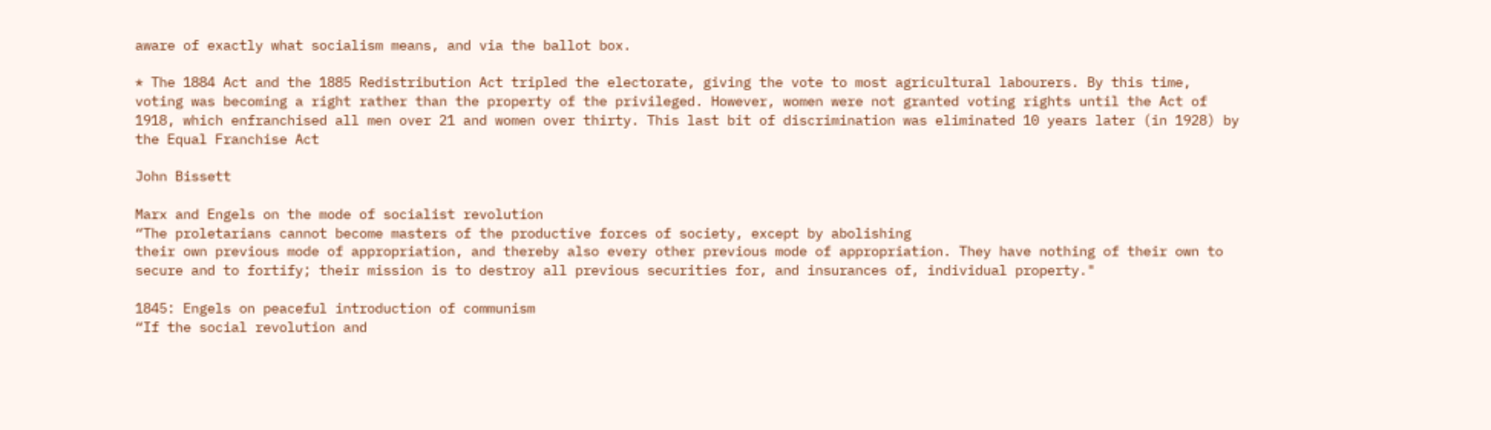aware of exactly what socialism means, and via the ballot box.

* The 1884 Act and the 1885 Redistribution Act tripled the electorate, giving the vote to most agricultural labourers. By this time, voting was becoming a right rather than the property of the privileged. However, women were not granted voting rights until the Act of 1918, which enfranchised all men over 21 and women over thirty. This last bit of discrimination was eliminated 10 years later (in 1928) by the Equal Franchise Act

John Bissett

Marx and Engels on the mode of socialist revolution
“The proletarians cannot become masters of the productive forces of society, except by abolishing
their own previous mode of appropriation, and thereby also every other previous mode of appropriation. They have nothing of their own to secure and to fortify; their mission is to destroy all previous securities for, and insurances of, individual property."

1845: Engels on peaceful introduction of communism
“If the social revolution and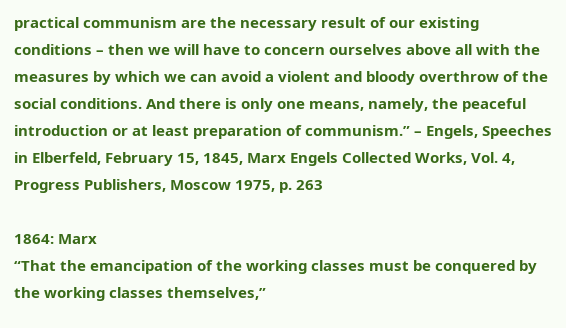practical communism are the necessary result of our existing conditions – then we will have to concern ourselves above all with the measures by which we can avoid a violent and bloody overthrow of the social conditions. And there is only one means, namely, the peaceful introduction or at least preparation of communism.” – Engels, Speeches in Elberfeld, February 15, 1845, Marx Engels Collected Works, Vol. 4, Progress Publishers, Moscow 1975, p. 263

1864: Marx
“That the emancipation of the working classes must be conquered by the working classes themselves,”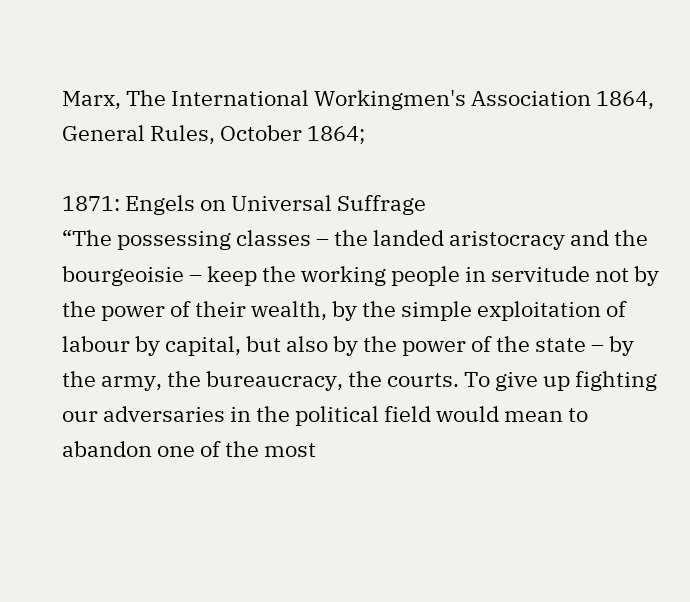Marx, The International Workingmen's Association 1864, General Rules, October 1864;

1871: Engels on Universal Suffrage
“The possessing classes – the landed aristocracy and the bourgeoisie – keep the working people in servitude not by the power of their wealth, by the simple exploitation of labour by capital, but also by the power of the state – by the army, the bureaucracy, the courts. To give up fighting our adversaries in the political field would mean to abandon one of the most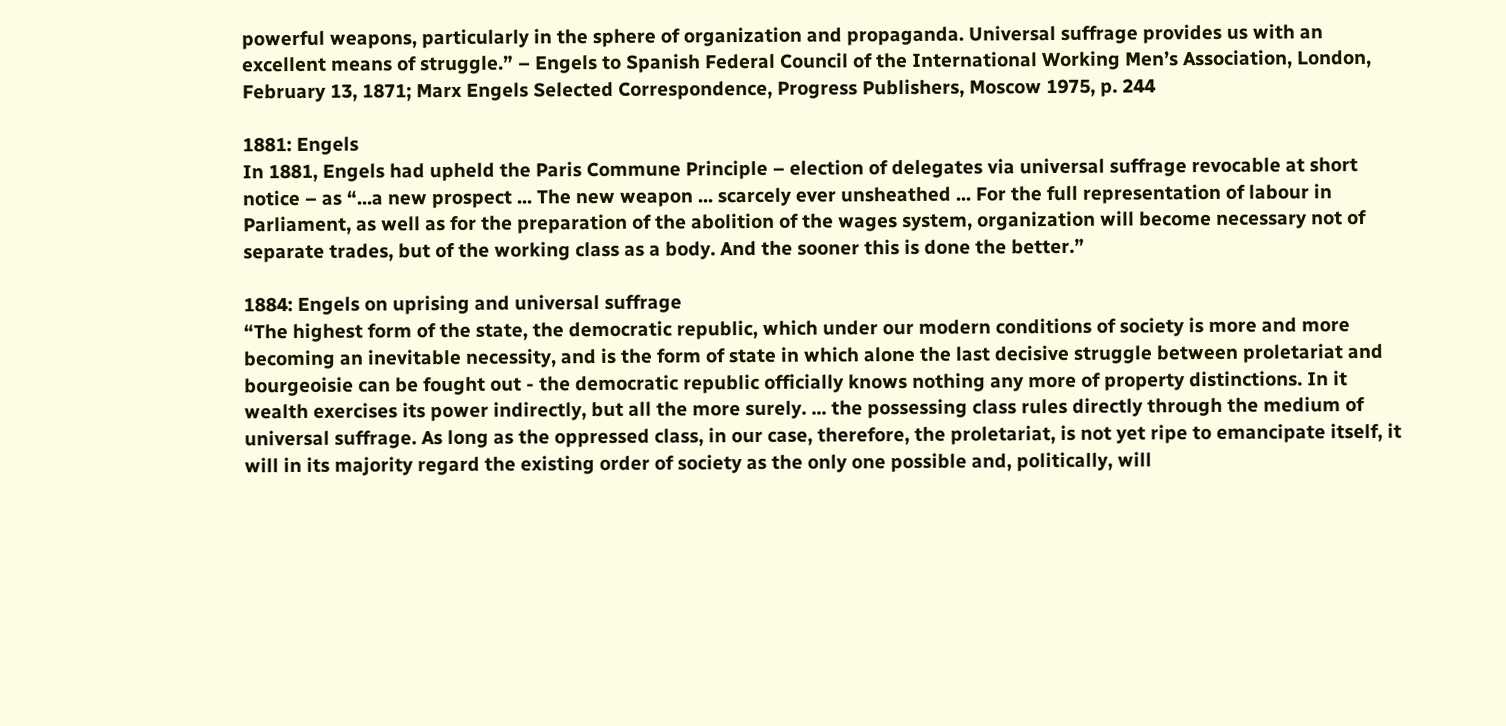powerful weapons, particularly in the sphere of organization and propaganda. Universal suffrage provides us with an excellent means of struggle.” – Engels to Spanish Federal Council of the International Working Men’s Association, London, February 13, 1871; Marx Engels Selected Correspondence, Progress Publishers, Moscow 1975, p. 244

1881: Engels
In 1881, Engels had upheld the Paris Commune Principle – election of delegates via universal suffrage revocable at short notice – as “...a new prospect ... The new weapon ... scarcely ever unsheathed ... For the full representation of labour in Parliament, as well as for the preparation of the abolition of the wages system, organization will become necessary not of separate trades, but of the working class as a body. And the sooner this is done the better.”

1884: Engels on uprising and universal suffrage
“The highest form of the state, the democratic republic, which under our modern conditions of society is more and more becoming an inevitable necessity, and is the form of state in which alone the last decisive struggle between proletariat and bourgeoisie can be fought out - the democratic republic officially knows nothing any more of property distinctions. In it wealth exercises its power indirectly, but all the more surely. ... the possessing class rules directly through the medium of universal suffrage. As long as the oppressed class, in our case, therefore, the proletariat, is not yet ripe to emancipate itself, it will in its majority regard the existing order of society as the only one possible and, politically, will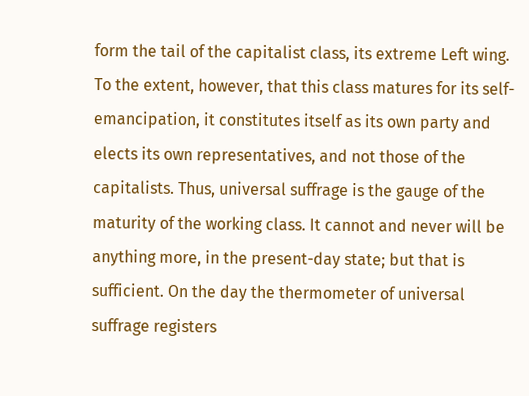form the tail of the capitalist class, its extreme Left wing. To the extent, however, that this class matures for its self-emancipation, it constitutes itself as its own party and elects its own representatives, and not those of the capitalists. Thus, universal suffrage is the gauge of the maturity of the working class. It cannot and never will be anything more, in the present-day state; but that is sufficient. On the day the thermometer of universal suffrage registers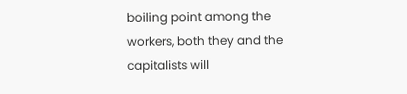boiling point among the workers, both they and the capitalists will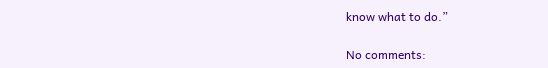know what to do.”

No comments: